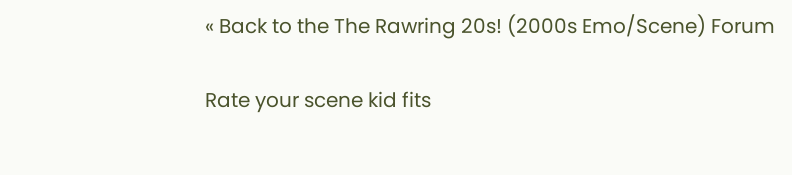« Back to the The Rawring 20s! (2000s Emo/Scene) Forum

Rate your scene kid fits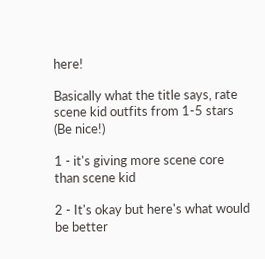here!

Basically what the title says, rate scene kid outfits from 1-5 stars (Be nice!)

1 - it's giving more scene core than scene kid

2 - It's okay but here's what would be better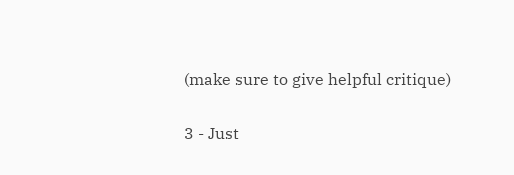(make sure to give helpful critique)

3 - Just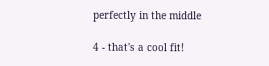perfectly in the middle

4 - that's a cool fit!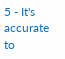5 - It's accurate to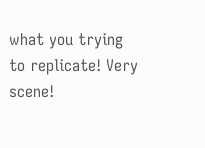what you trying to replicate! Very scene!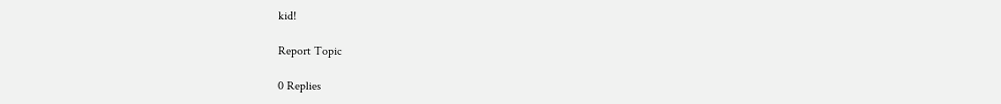kid!

Report Topic

0 Replies